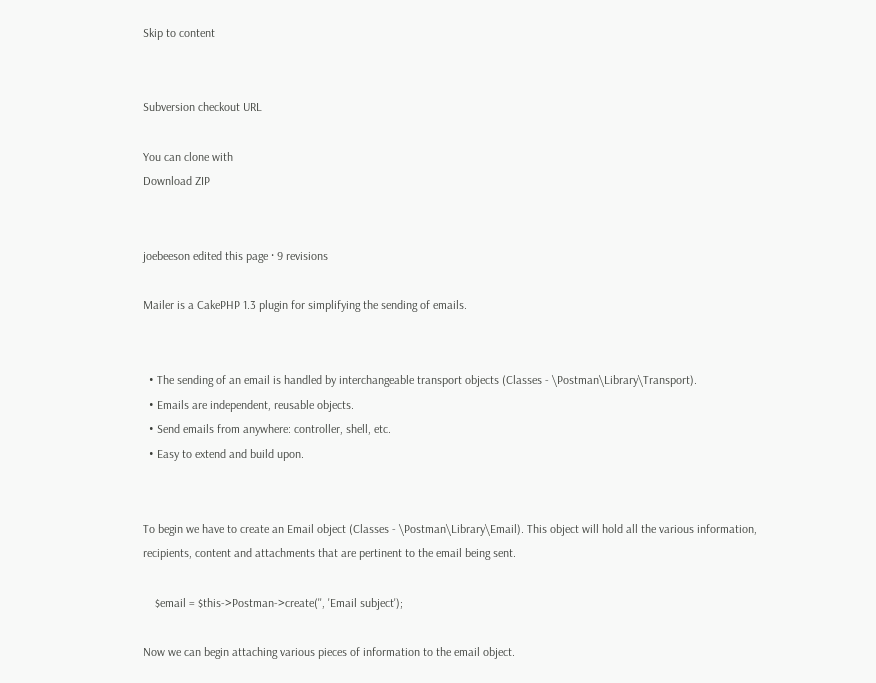Skip to content


Subversion checkout URL

You can clone with
Download ZIP


joebeeson edited this page · 9 revisions

Mailer is a CakePHP 1.3 plugin for simplifying the sending of emails.


  • The sending of an email is handled by interchangeable transport objects (Classes - \Postman\Library\Transport).
  • Emails are independent, reusable objects.
  • Send emails from anywhere: controller, shell, etc.
  • Easy to extend and build upon.


To begin we have to create an Email object (Classes - \Postman\Library\Email). This object will hold all the various information, recipients, content and attachments that are pertinent to the email being sent.

    $email = $this->Postman->create('', 'Email subject');

Now we can begin attaching various pieces of information to the email object.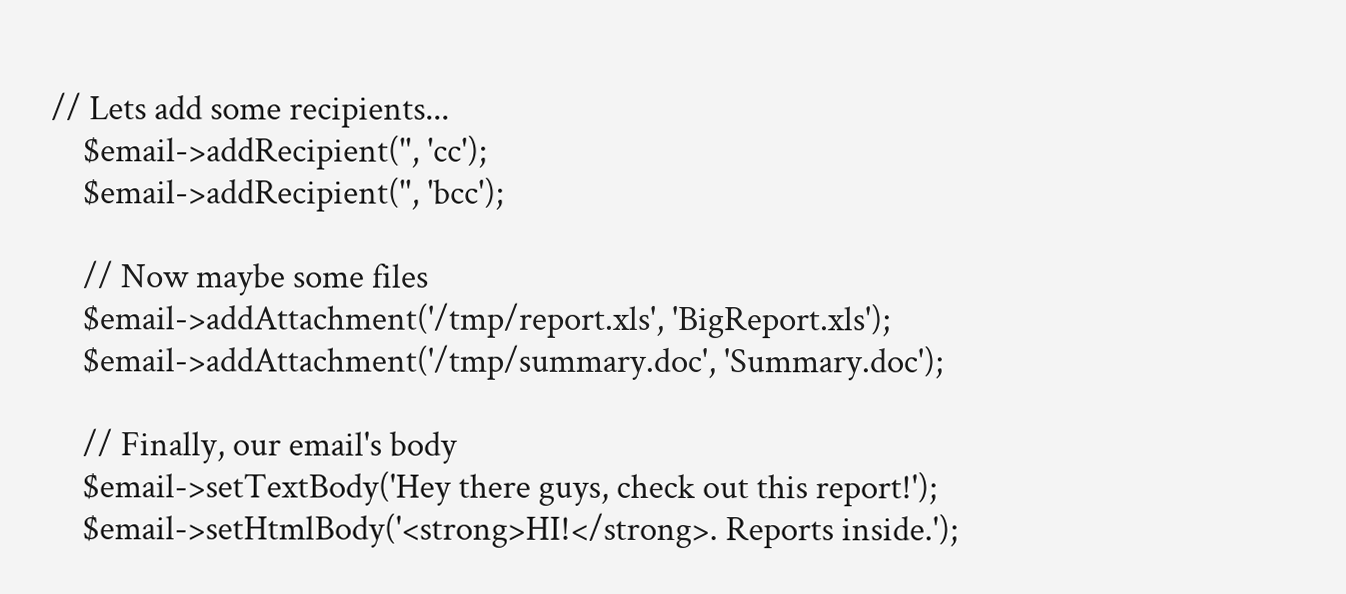// Lets add some recipients...
    $email->addRecipient('', 'cc');
    $email->addRecipient('', 'bcc');

    // Now maybe some files
    $email->addAttachment('/tmp/report.xls', 'BigReport.xls');
    $email->addAttachment('/tmp/summary.doc', 'Summary.doc');

    // Finally, our email's body
    $email->setTextBody('Hey there guys, check out this report!');
    $email->setHtmlBody('<strong>HI!</strong>. Reports inside.');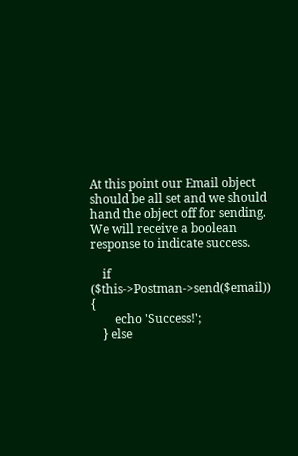At this point our Email object should be all set and we should hand the object off for sending. We will receive a boolean response to indicate success.

    if ($this->Postman->send($email)) {
        echo 'Success!';
    } else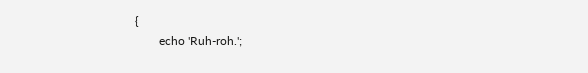{
        echo 'Ruh-roh.';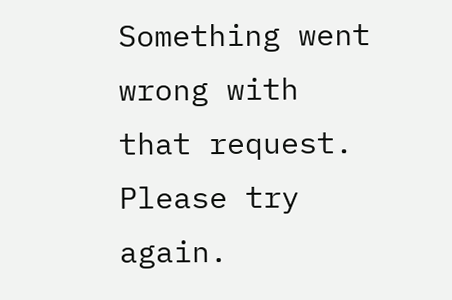Something went wrong with that request. Please try again.